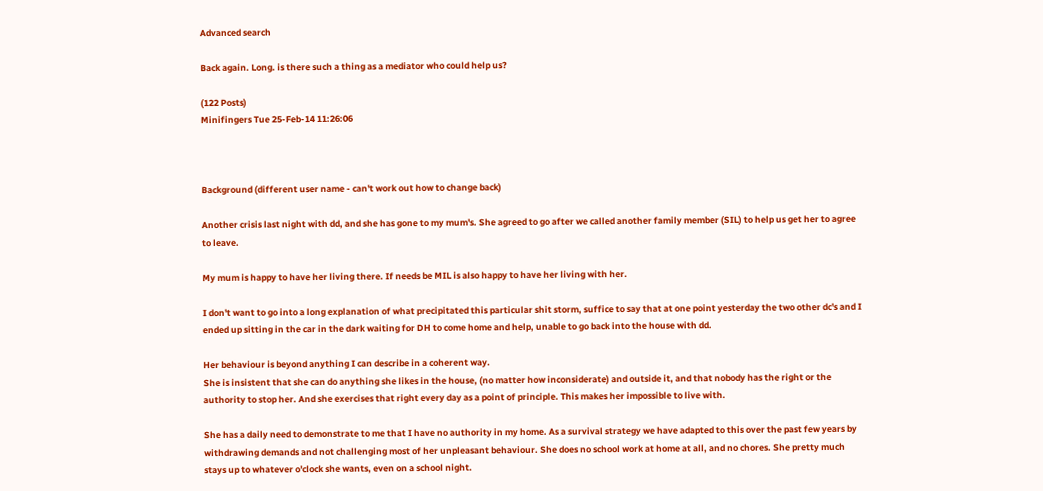Advanced search

Back again. Long. is there such a thing as a mediator who could help us?

(122 Posts)
Minifingers Tue 25-Feb-14 11:26:06



Background (different user name - can't work out how to change back)

Another crisis last night with dd, and she has gone to my mum's. She agreed to go after we called another family member (SIL) to help us get her to agree to leave.

My mum is happy to have her living there. If needs be MIL is also happy to have her living with her.

I don't want to go into a long explanation of what precipitated this particular shit storm, suffice to say that at one point yesterday the two other dc's and I ended up sitting in the car in the dark waiting for DH to come home and help, unable to go back into the house with dd.

Her behaviour is beyond anything I can describe in a coherent way.
She is insistent that she can do anything she likes in the house, (no matter how inconsiderate) and outside it, and that nobody has the right or the authority to stop her. And she exercises that right every day as a point of principle. This makes her impossible to live with.

She has a daily need to demonstrate to me that I have no authority in my home. As a survival strategy we have adapted to this over the past few years by withdrawing demands and not challenging most of her unpleasant behaviour. She does no school work at home at all, and no chores. She pretty much stays up to whatever o'clock she wants, even on a school night.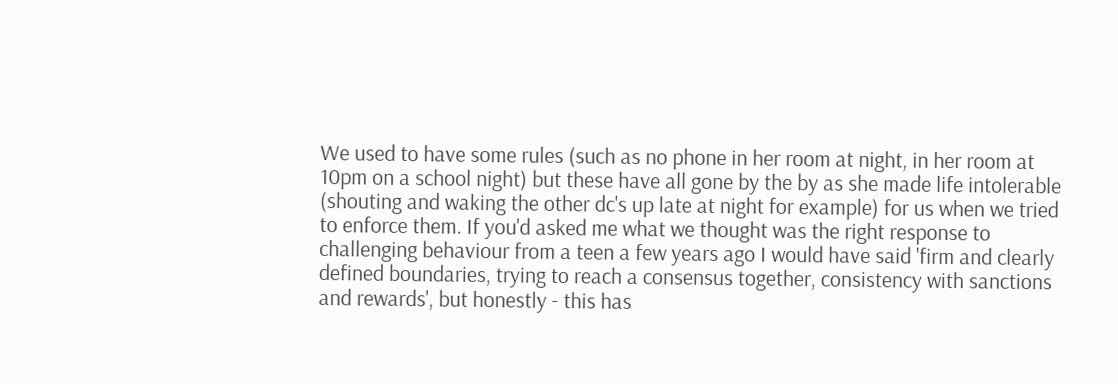We used to have some rules (such as no phone in her room at night, in her room at 10pm on a school night) but these have all gone by the by as she made life intolerable (shouting and waking the other dc's up late at night for example) for us when we tried to enforce them. If you'd asked me what we thought was the right response to challenging behaviour from a teen a few years ago I would have said 'firm and clearly defined boundaries, trying to reach a consensus together, consistency with sanctions and rewards', but honestly - this has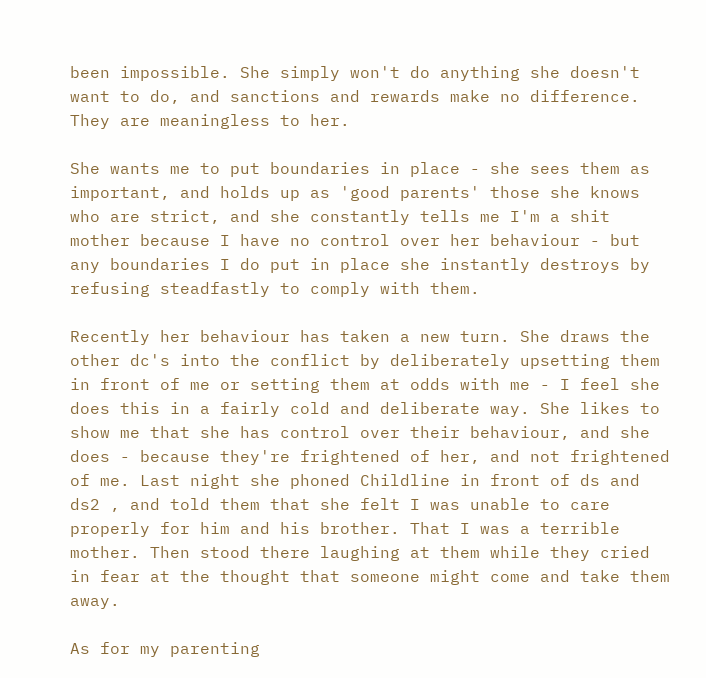been impossible. She simply won't do anything she doesn't want to do, and sanctions and rewards make no difference. They are meaningless to her.

She wants me to put boundaries in place - she sees them as important, and holds up as 'good parents' those she knows who are strict, and she constantly tells me I'm a shit mother because I have no control over her behaviour - but any boundaries I do put in place she instantly destroys by refusing steadfastly to comply with them.

Recently her behaviour has taken a new turn. She draws the other dc's into the conflict by deliberately upsetting them in front of me or setting them at odds with me - I feel she does this in a fairly cold and deliberate way. She likes to show me that she has control over their behaviour, and she does - because they're frightened of her, and not frightened of me. Last night she phoned Childline in front of ds and ds2 , and told them that she felt I was unable to care properly for him and his brother. That I was a terrible mother. Then stood there laughing at them while they cried in fear at the thought that someone might come and take them away.

As for my parenting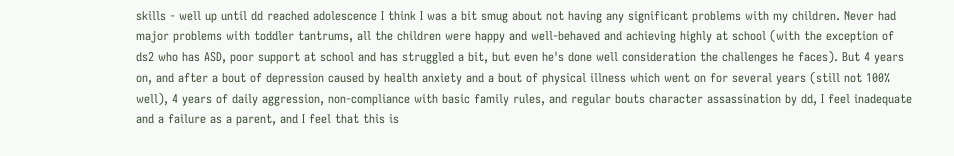skills - well up until dd reached adolescence I think I was a bit smug about not having any significant problems with my children. Never had major problems with toddler tantrums, all the children were happy and well-behaved and achieving highly at school (with the exception of ds2 who has ASD, poor support at school and has struggled a bit, but even he's done well consideration the challenges he faces). But 4 years on, and after a bout of depression caused by health anxiety and a bout of physical illness which went on for several years (still not 100% well), 4 years of daily aggression, non-compliance with basic family rules, and regular bouts character assassination by dd, I feel inadequate and a failure as a parent, and I feel that this is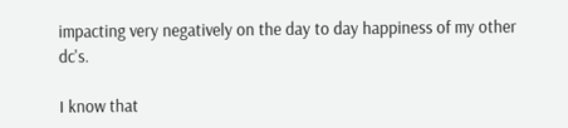impacting very negatively on the day to day happiness of my other dc's.

I know that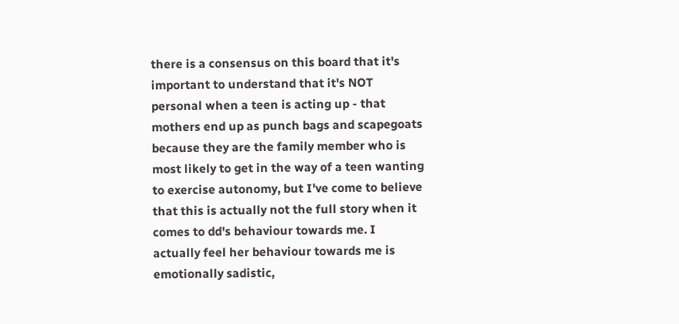there is a consensus on this board that it's important to understand that it's NOT personal when a teen is acting up - that mothers end up as punch bags and scapegoats because they are the family member who is most likely to get in the way of a teen wanting to exercise autonomy, but I've come to believe that this is actually not the full story when it comes to dd's behaviour towards me. I actually feel her behaviour towards me is emotionally sadistic,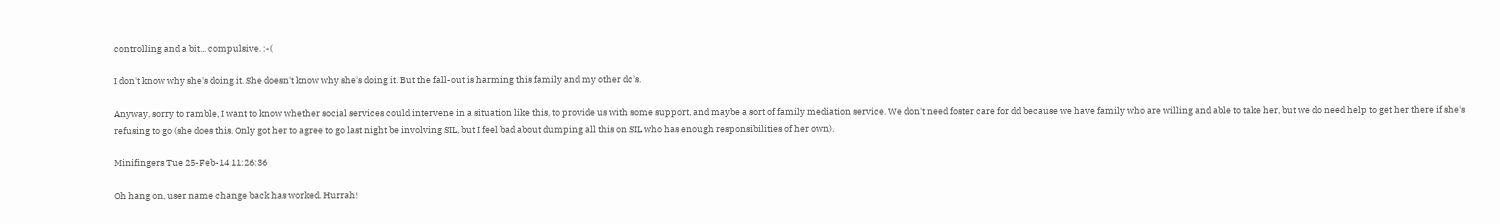controlling and a bit... compulsive. :-(

I don't know why she's doing it. She doesn't know why she's doing it. But the fall-out is harming this family and my other dc's.

Anyway, sorry to ramble, I want to know whether social services could intervene in a situation like this, to provide us with some support, and maybe a sort of family mediation service. We don't need foster care for dd because we have family who are willing and able to take her, but we do need help to get her there if she's refusing to go (she does this. Only got her to agree to go last night be involving SIL, but I feel bad about dumping all this on SIL who has enough responsibilities of her own).

Minifingers Tue 25-Feb-14 11:26:36

Oh hang on, user name change back has worked. Hurrah!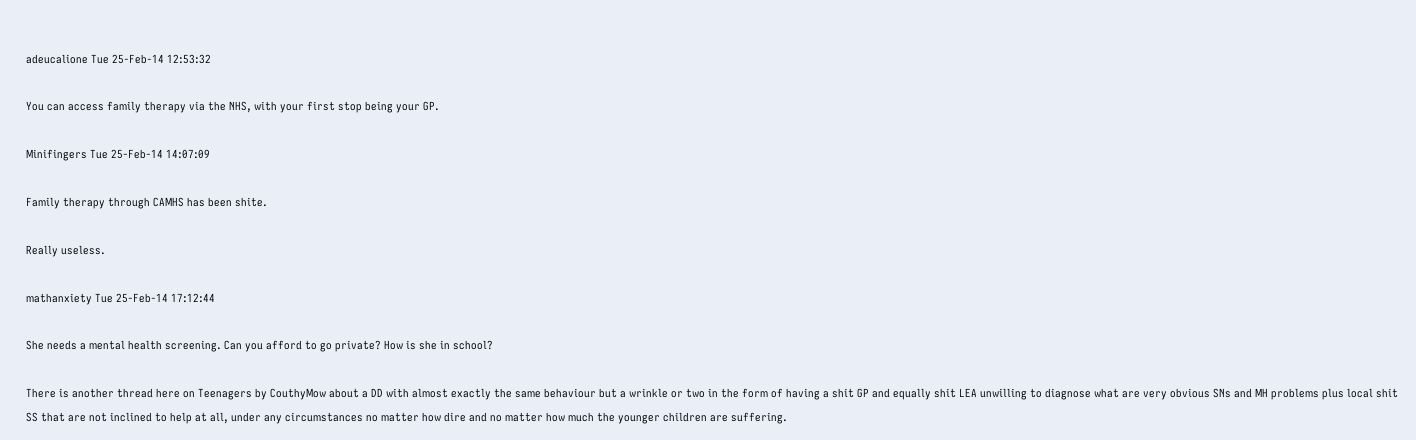adeucalione Tue 25-Feb-14 12:53:32

You can access family therapy via the NHS, with your first stop being your GP.

Minifingers Tue 25-Feb-14 14:07:09

Family therapy through CAMHS has been shite.

Really useless.

mathanxiety Tue 25-Feb-14 17:12:44

She needs a mental health screening. Can you afford to go private? How is she in school?

There is another thread here on Teenagers by CouthyMow about a DD with almost exactly the same behaviour but a wrinkle or two in the form of having a shit GP and equally shit LEA unwilling to diagnose what are very obvious SNs and MH problems plus local shit SS that are not inclined to help at all, under any circumstances no matter how dire and no matter how much the younger children are suffering.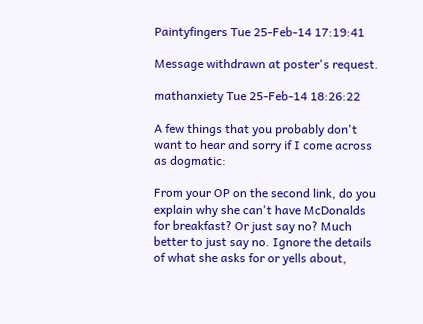Paintyfingers Tue 25-Feb-14 17:19:41

Message withdrawn at poster's request.

mathanxiety Tue 25-Feb-14 18:26:22

A few things that you probably don't want to hear and sorry if I come across as dogmatic:

From your OP on the second link, do you explain why she can't have McDonalds for breakfast? Or just say no? Much better to just say no. Ignore the details of what she asks for or yells about,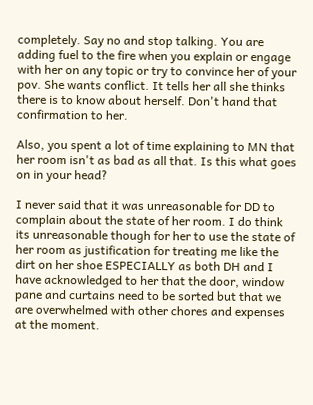completely. Say no and stop talking. You are adding fuel to the fire when you explain or engage with her on any topic or try to convince her of your pov. She wants conflict. It tells her all she thinks there is to know about herself. Don't hand that confirmation to her.

Also, you spent a lot of time explaining to MN that her room isn't as bad as all that. Is this what goes on in your head?

I never said that it was unreasonable for DD to complain about the state of her room. I do think its unreasonable though for her to use the state of her room as justification for treating me like the dirt on her shoe ESPECIALLY as both DH and I have acknowledged to her that the door, window pane and curtains need to be sorted but that we are overwhelmed with other chores and expenses at the moment.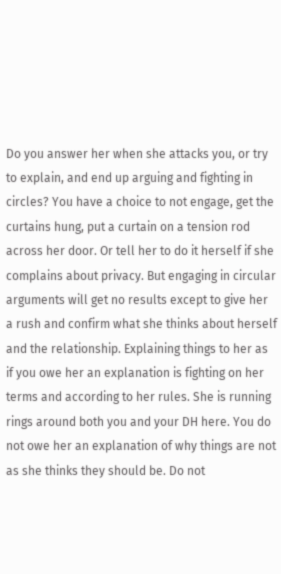Do you answer her when she attacks you, or try to explain, and end up arguing and fighting in circles? You have a choice to not engage, get the curtains hung, put a curtain on a tension rod across her door. Or tell her to do it herself if she complains about privacy. But engaging in circular arguments will get no results except to give her a rush and confirm what she thinks about herself and the relationship. Explaining things to her as if you owe her an explanation is fighting on her terms and according to her rules. She is running rings around both you and your DH here. You do not owe her an explanation of why things are not as she thinks they should be. Do not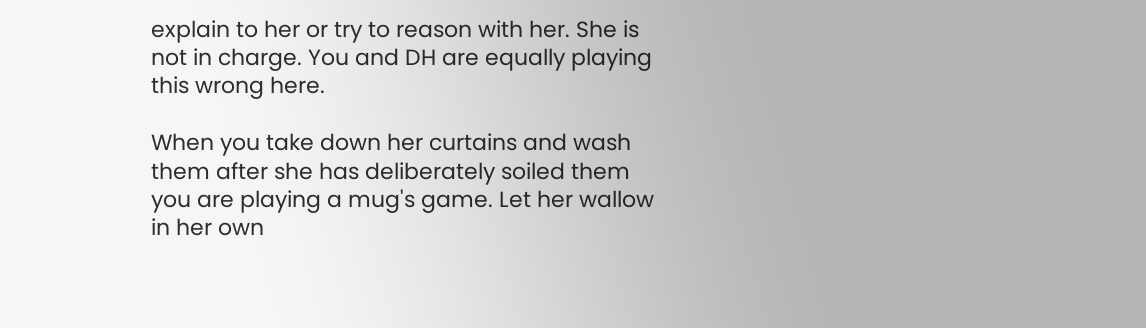explain to her or try to reason with her. She is not in charge. You and DH are equally playing this wrong here.

When you take down her curtains and wash them after she has deliberately soiled them you are playing a mug's game. Let her wallow in her own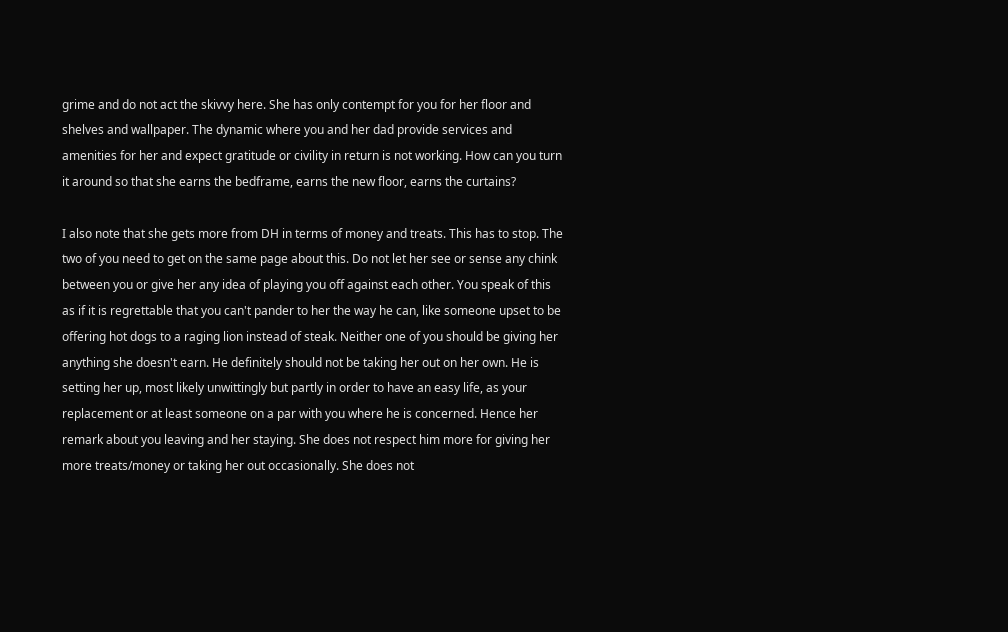grime and do not act the skivvy here. She has only contempt for you for her floor and shelves and wallpaper. The dynamic where you and her dad provide services and amenities for her and expect gratitude or civility in return is not working. How can you turn it around so that she earns the bedframe, earns the new floor, earns the curtains?

I also note that she gets more from DH in terms of money and treats. This has to stop. The two of you need to get on the same page about this. Do not let her see or sense any chink between you or give her any idea of playing you off against each other. You speak of this as if it is regrettable that you can't pander to her the way he can, like someone upset to be offering hot dogs to a raging lion instead of steak. Neither one of you should be giving her anything she doesn't earn. He definitely should not be taking her out on her own. He is setting her up, most likely unwittingly but partly in order to have an easy life, as your replacement or at least someone on a par with you where he is concerned. Hence her remark about you leaving and her staying. She does not respect him more for giving her more treats/money or taking her out occasionally. She does not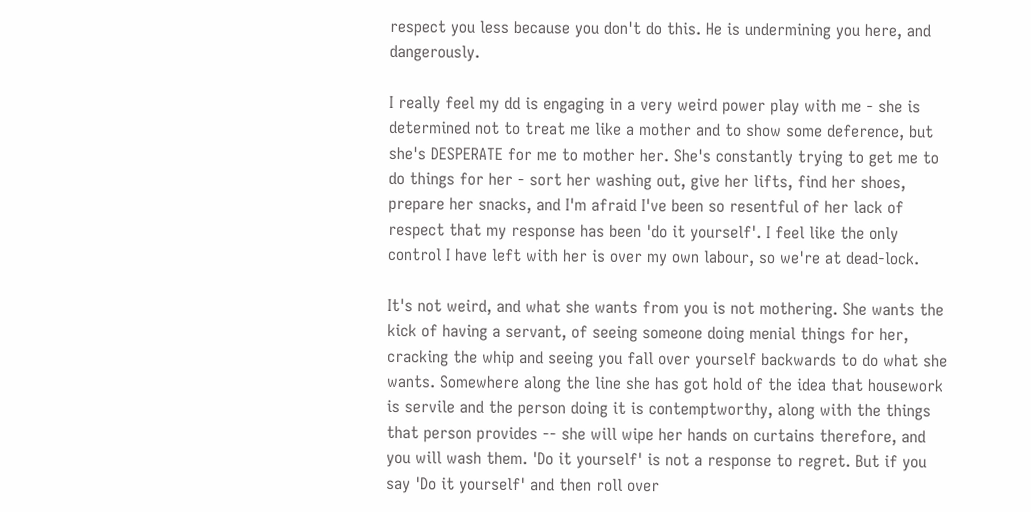respect you less because you don't do this. He is undermining you here, and dangerously.

I really feel my dd is engaging in a very weird power play with me - she is determined not to treat me like a mother and to show some deference, but she's DESPERATE for me to mother her. She's constantly trying to get me to do things for her - sort her washing out, give her lifts, find her shoes, prepare her snacks, and I'm afraid I've been so resentful of her lack of respect that my response has been 'do it yourself'. I feel like the only control I have left with her is over my own labour, so we're at dead-lock.

It's not weird, and what she wants from you is not mothering. She wants the kick of having a servant, of seeing someone doing menial things for her, cracking the whip and seeing you fall over yourself backwards to do what she wants. Somewhere along the line she has got hold of the idea that housework is servile and the person doing it is contemptworthy, along with the things that person provides -- she will wipe her hands on curtains therefore, and you will wash them. 'Do it yourself' is not a response to regret. But if you say 'Do it yourself' and then roll over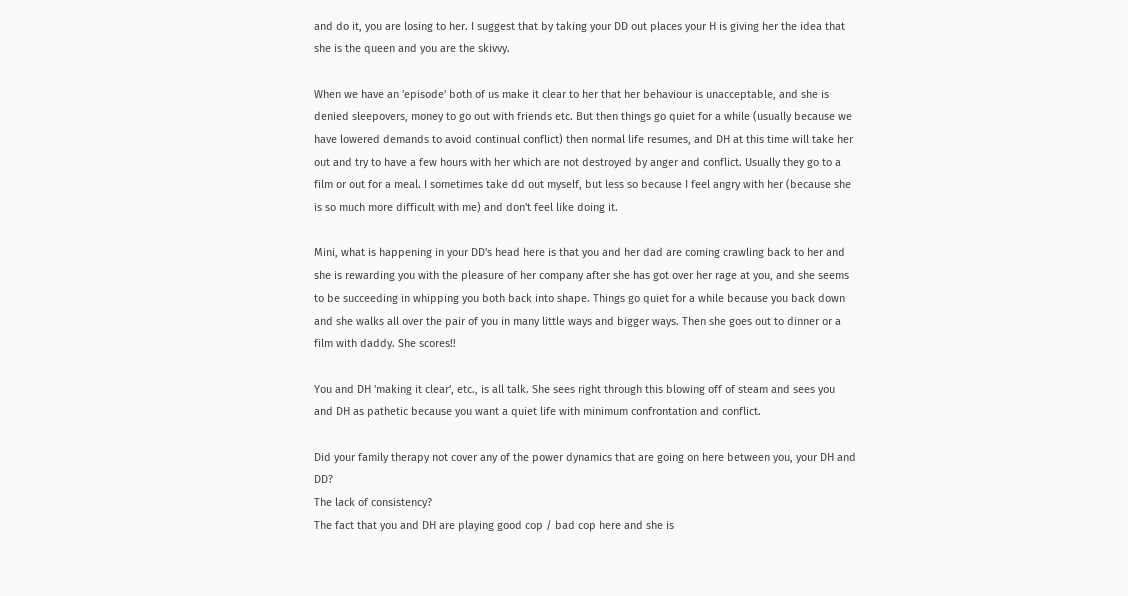and do it, you are losing to her. I suggest that by taking your DD out places your H is giving her the idea that she is the queen and you are the skivvy.

When we have an 'episode' both of us make it clear to her that her behaviour is unacceptable, and she is denied sleepovers, money to go out with friends etc. But then things go quiet for a while (usually because we have lowered demands to avoid continual conflict) then normal life resumes, and DH at this time will take her out and try to have a few hours with her which are not destroyed by anger and conflict. Usually they go to a film or out for a meal. I sometimes take dd out myself, but less so because I feel angry with her (because she is so much more difficult with me) and don't feel like doing it.

Mini, what is happening in your DD's head here is that you and her dad are coming crawling back to her and she is rewarding you with the pleasure of her company after she has got over her rage at you, and she seems to be succeeding in whipping you both back into shape. Things go quiet for a while because you back down and she walks all over the pair of you in many little ways and bigger ways. Then she goes out to dinner or a film with daddy. She scores!!

You and DH 'making it clear', etc., is all talk. She sees right through this blowing off of steam and sees you and DH as pathetic because you want a quiet life with minimum confrontation and conflict.

Did your family therapy not cover any of the power dynamics that are going on here between you, your DH and DD?
The lack of consistency?
The fact that you and DH are playing good cop / bad cop here and she is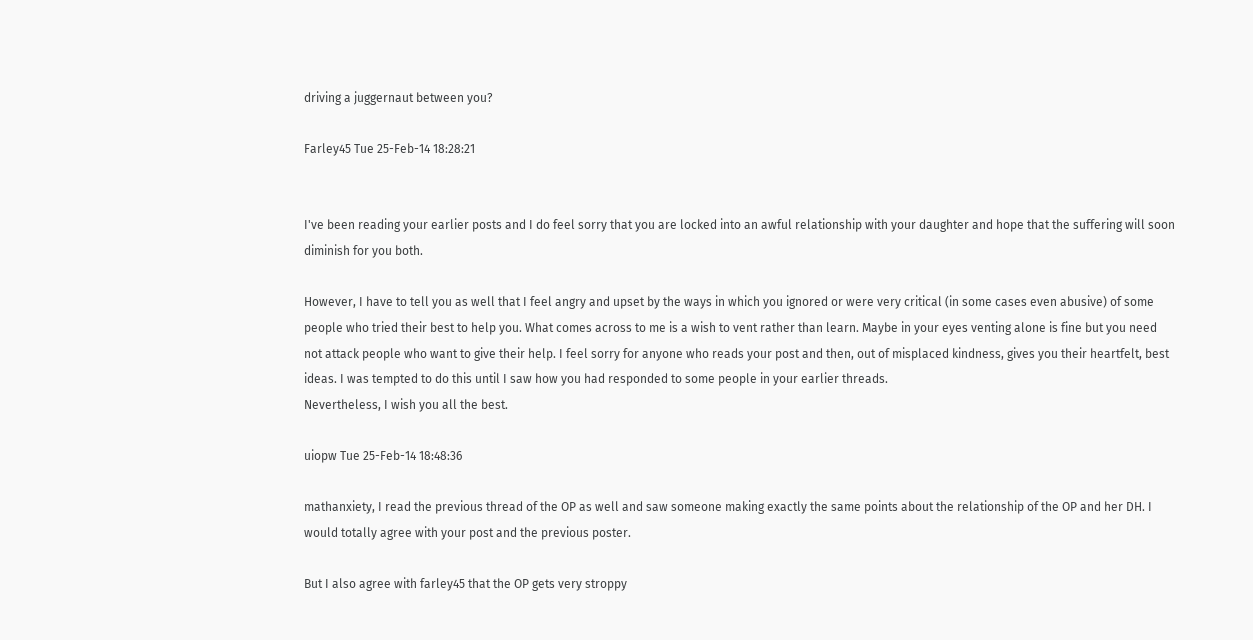driving a juggernaut between you?

Farley45 Tue 25-Feb-14 18:28:21


I've been reading your earlier posts and I do feel sorry that you are locked into an awful relationship with your daughter and hope that the suffering will soon diminish for you both.

However, I have to tell you as well that I feel angry and upset by the ways in which you ignored or were very critical (in some cases even abusive) of some people who tried their best to help you. What comes across to me is a wish to vent rather than learn. Maybe in your eyes venting alone is fine but you need not attack people who want to give their help. I feel sorry for anyone who reads your post and then, out of misplaced kindness, gives you their heartfelt, best ideas. I was tempted to do this until I saw how you had responded to some people in your earlier threads.
Nevertheless, I wish you all the best.

uiopw Tue 25-Feb-14 18:48:36

mathanxiety, I read the previous thread of the OP as well and saw someone making exactly the same points about the relationship of the OP and her DH. I would totally agree with your post and the previous poster.

But I also agree with farley45 that the OP gets very stroppy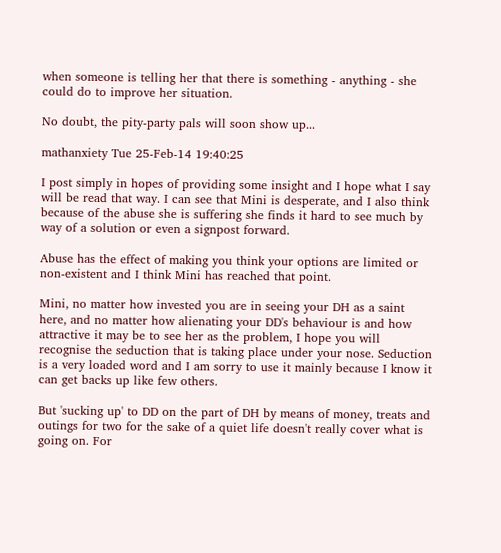when someone is telling her that there is something - anything - she could do to improve her situation.

No doubt, the pity-party pals will soon show up...

mathanxiety Tue 25-Feb-14 19:40:25

I post simply in hopes of providing some insight and I hope what I say will be read that way. I can see that Mini is desperate, and I also think because of the abuse she is suffering she finds it hard to see much by way of a solution or even a signpost forward.

Abuse has the effect of making you think your options are limited or non-existent and I think Mini has reached that point.

Mini, no matter how invested you are in seeing your DH as a saint here, and no matter how alienating your DD's behaviour is and how attractive it may be to see her as the problem, I hope you will recognise the seduction that is taking place under your nose. Seduction is a very loaded word and I am sorry to use it mainly because I know it can get backs up like few others.

But 'sucking up' to DD on the part of DH by means of money, treats and outings for two for the sake of a quiet life doesn't really cover what is going on. For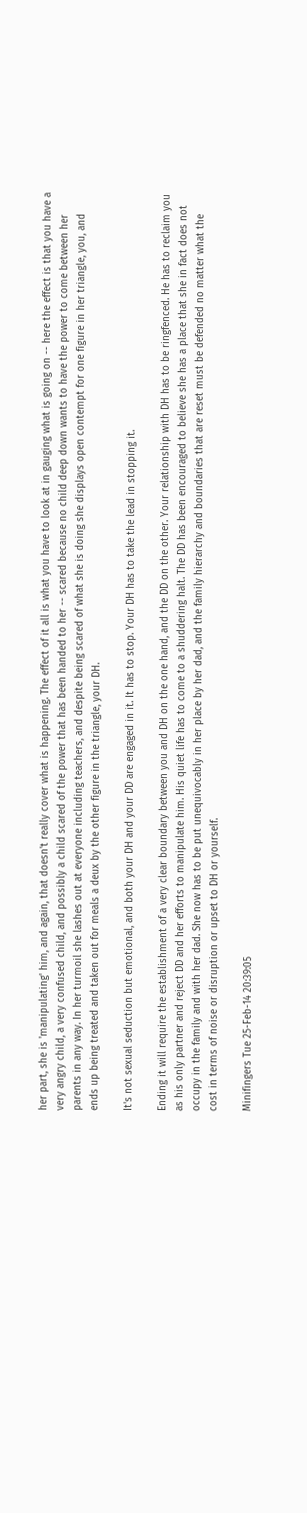her part, she is 'manipulating' him, and again, that doesn't really cover what is happening. The effect of it all is what you have to look at in gauging what is going on -- here the effect is that you have a very angry child, a very confused child, and possibly a child scared of the power that has been handed to her -- scared because no child deep down wants to have the power to come between her parents in any way. In her turmoil she lashes out at everyone including teachers, and despite being scared of what she is doing she displays open contempt for one figure in her triangle, you, and ends up being treated and taken out for meals a deux by the other figure in the triangle, your DH.

It's not sexual seduction but emotional, and both your DH and your DD are engaged in it. It has to stop. Your DH has to take the lead in stopping it.

Ending it will require the establishment of a very clear boundary between you and DH on the one hand, and the DD on the other. Your relationship with DH has to be ringfenced. He has to reclaim you as his only partner and reject DD and her efforts to manipulate him. His quiet life has to come to a shuddering halt. The DD has been encouraged to believe she has a place that she in fact does not occupy in the family and with her dad. She now has to be put unequivocably in her place by her dad, and the family hierarchy and boundaries that are reset must be defended no matter what the cost in terms of noise or disruption or upset to DH or yourself.

Minifingers Tue 25-Feb-14 20:39:05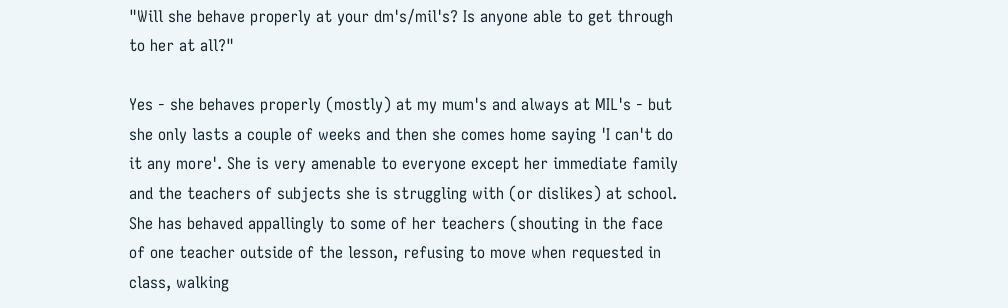"Will she behave properly at your dm's/mil's? Is anyone able to get through to her at all?"

Yes - she behaves properly (mostly) at my mum's and always at MIL's - but she only lasts a couple of weeks and then she comes home saying 'I can't do it any more'. She is very amenable to everyone except her immediate family and the teachers of subjects she is struggling with (or dislikes) at school. She has behaved appallingly to some of her teachers (shouting in the face of one teacher outside of the lesson, refusing to move when requested in class, walking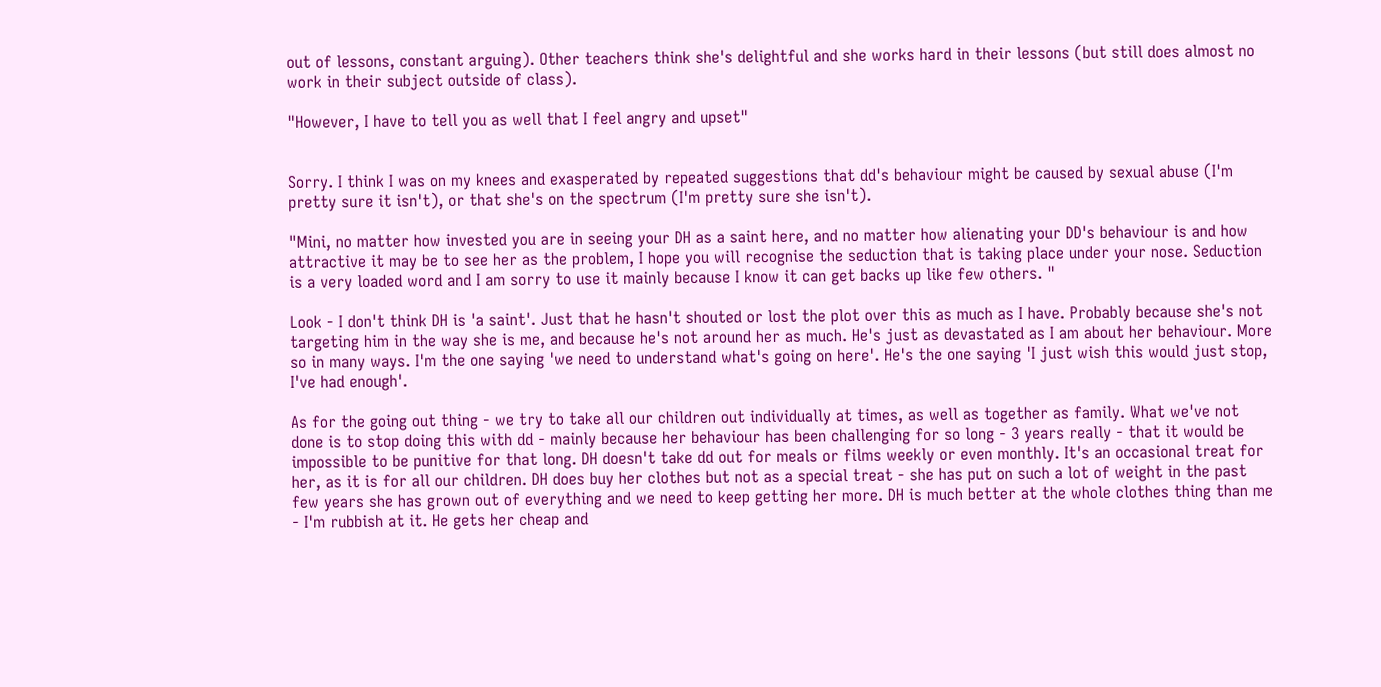out of lessons, constant arguing). Other teachers think she's delightful and she works hard in their lessons (but still does almost no work in their subject outside of class).

"However, I have to tell you as well that I feel angry and upset"


Sorry. I think I was on my knees and exasperated by repeated suggestions that dd's behaviour might be caused by sexual abuse (I'm pretty sure it isn't), or that she's on the spectrum (I'm pretty sure she isn't).

"Mini, no matter how invested you are in seeing your DH as a saint here, and no matter how alienating your DD's behaviour is and how attractive it may be to see her as the problem, I hope you will recognise the seduction that is taking place under your nose. Seduction is a very loaded word and I am sorry to use it mainly because I know it can get backs up like few others. "

Look - I don't think DH is 'a saint'. Just that he hasn't shouted or lost the plot over this as much as I have. Probably because she's not targeting him in the way she is me, and because he's not around her as much. He's just as devastated as I am about her behaviour. More so in many ways. I'm the one saying 'we need to understand what's going on here'. He's the one saying 'I just wish this would just stop, I've had enough'.

As for the going out thing - we try to take all our children out individually at times, as well as together as family. What we've not done is to stop doing this with dd - mainly because her behaviour has been challenging for so long - 3 years really - that it would be impossible to be punitive for that long. DH doesn't take dd out for meals or films weekly or even monthly. It's an occasional treat for her, as it is for all our children. DH does buy her clothes but not as a special treat - she has put on such a lot of weight in the past few years she has grown out of everything and we need to keep getting her more. DH is much better at the whole clothes thing than me - I'm rubbish at it. He gets her cheap and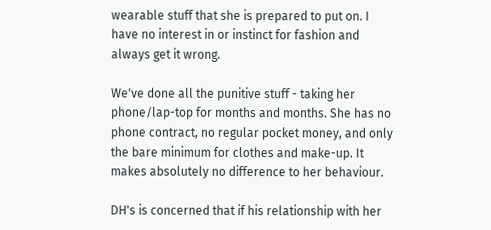wearable stuff that she is prepared to put on. I have no interest in or instinct for fashion and always get it wrong.

We've done all the punitive stuff - taking her phone/lap-top for months and months. She has no phone contract, no regular pocket money, and only the bare minimum for clothes and make-up. It makes absolutely no difference to her behaviour.

DH's is concerned that if his relationship with her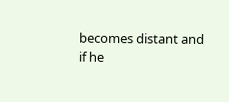becomes distant and if he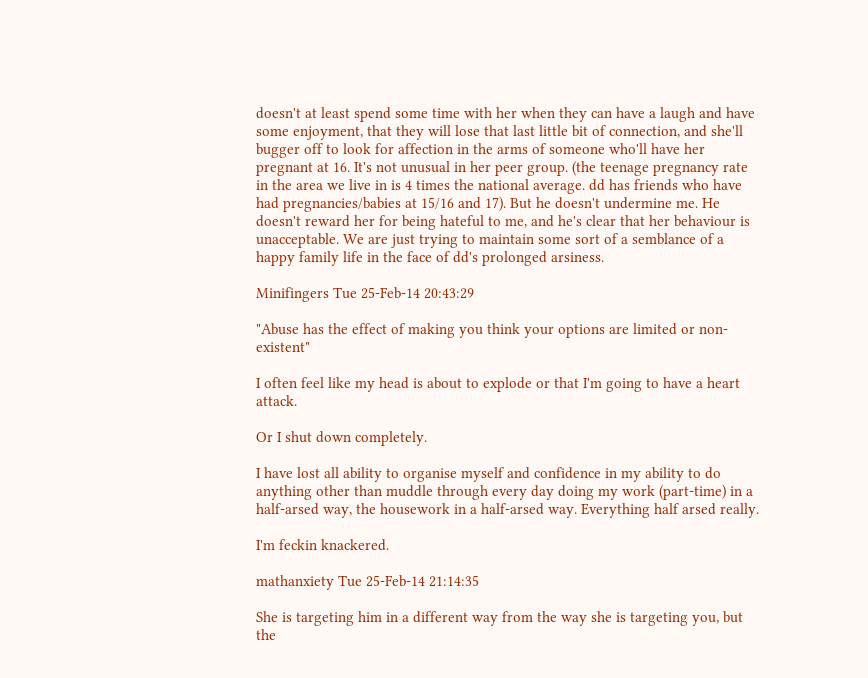doesn't at least spend some time with her when they can have a laugh and have some enjoyment, that they will lose that last little bit of connection, and she'll bugger off to look for affection in the arms of someone who'll have her pregnant at 16. It's not unusual in her peer group. (the teenage pregnancy rate in the area we live in is 4 times the national average. dd has friends who have had pregnancies/babies at 15/16 and 17). But he doesn't undermine me. He doesn't reward her for being hateful to me, and he's clear that her behaviour is unacceptable. We are just trying to maintain some sort of a semblance of a happy family life in the face of dd's prolonged arsiness.

Minifingers Tue 25-Feb-14 20:43:29

"Abuse has the effect of making you think your options are limited or non-existent"

I often feel like my head is about to explode or that I'm going to have a heart attack.

Or I shut down completely.

I have lost all ability to organise myself and confidence in my ability to do anything other than muddle through every day doing my work (part-time) in a half-arsed way, the housework in a half-arsed way. Everything half arsed really.

I'm feckin knackered.

mathanxiety Tue 25-Feb-14 21:14:35

She is targeting him in a different way from the way she is targeting you, but the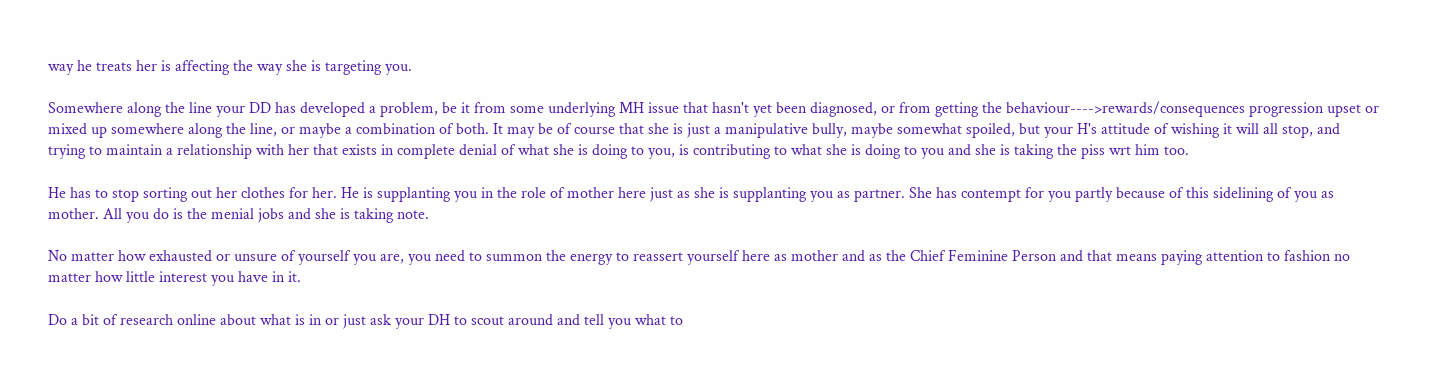way he treats her is affecting the way she is targeting you.

Somewhere along the line your DD has developed a problem, be it from some underlying MH issue that hasn't yet been diagnosed, or from getting the behaviour---->rewards/consequences progression upset or mixed up somewhere along the line, or maybe a combination of both. It may be of course that she is just a manipulative bully, maybe somewhat spoiled, but your H's attitude of wishing it will all stop, and trying to maintain a relationship with her that exists in complete denial of what she is doing to you, is contributing to what she is doing to you and she is taking the piss wrt him too.

He has to stop sorting out her clothes for her. He is supplanting you in the role of mother here just as she is supplanting you as partner. She has contempt for you partly because of this sidelining of you as mother. All you do is the menial jobs and she is taking note.

No matter how exhausted or unsure of yourself you are, you need to summon the energy to reassert yourself here as mother and as the Chief Feminine Person and that means paying attention to fashion no matter how little interest you have in it.

Do a bit of research online about what is in or just ask your DH to scout around and tell you what to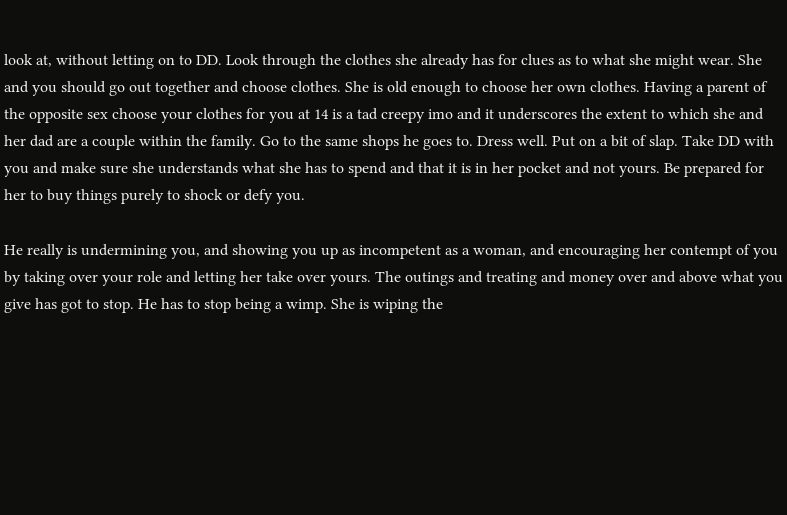look at, without letting on to DD. Look through the clothes she already has for clues as to what she might wear. She and you should go out together and choose clothes. She is old enough to choose her own clothes. Having a parent of the opposite sex choose your clothes for you at 14 is a tad creepy imo and it underscores the extent to which she and her dad are a couple within the family. Go to the same shops he goes to. Dress well. Put on a bit of slap. Take DD with you and make sure she understands what she has to spend and that it is in her pocket and not yours. Be prepared for her to buy things purely to shock or defy you.

He really is undermining you, and showing you up as incompetent as a woman, and encouraging her contempt of you by taking over your role and letting her take over yours. The outings and treating and money over and above what you give has got to stop. He has to stop being a wimp. She is wiping the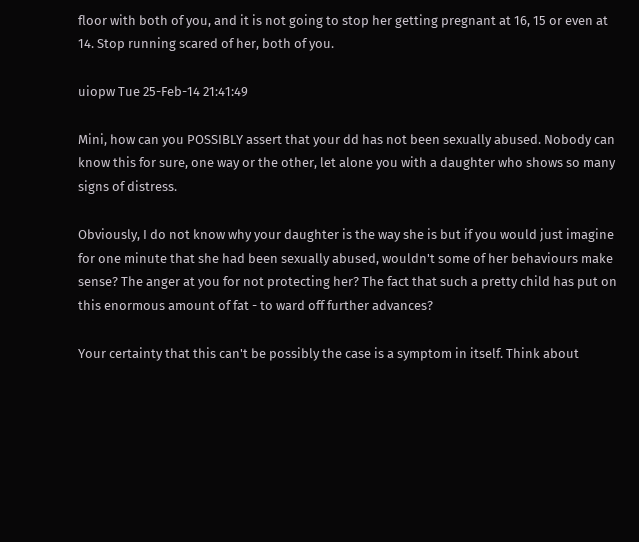floor with both of you, and it is not going to stop her getting pregnant at 16, 15 or even at 14. Stop running scared of her, both of you.

uiopw Tue 25-Feb-14 21:41:49

Mini, how can you POSSIBLY assert that your dd has not been sexually abused. Nobody can know this for sure, one way or the other, let alone you with a daughter who shows so many signs of distress.

Obviously, I do not know why your daughter is the way she is but if you would just imagine for one minute that she had been sexually abused, wouldn't some of her behaviours make sense? The anger at you for not protecting her? The fact that such a pretty child has put on this enormous amount of fat - to ward off further advances?

Your certainty that this can't be possibly the case is a symptom in itself. Think about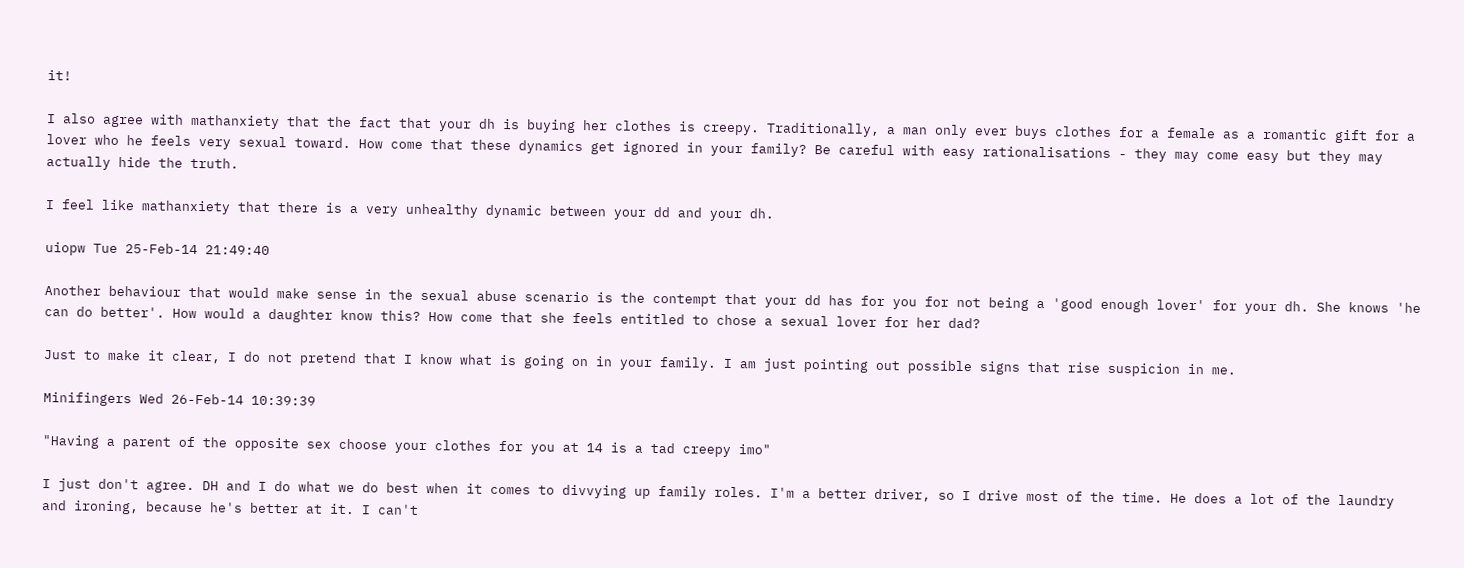it!

I also agree with mathanxiety that the fact that your dh is buying her clothes is creepy. Traditionally, a man only ever buys clothes for a female as a romantic gift for a lover who he feels very sexual toward. How come that these dynamics get ignored in your family? Be careful with easy rationalisations - they may come easy but they may actually hide the truth.

I feel like mathanxiety that there is a very unhealthy dynamic between your dd and your dh.

uiopw Tue 25-Feb-14 21:49:40

Another behaviour that would make sense in the sexual abuse scenario is the contempt that your dd has for you for not being a 'good enough lover' for your dh. She knows 'he can do better'. How would a daughter know this? How come that she feels entitled to chose a sexual lover for her dad?

Just to make it clear, I do not pretend that I know what is going on in your family. I am just pointing out possible signs that rise suspicion in me.

Minifingers Wed 26-Feb-14 10:39:39

"Having a parent of the opposite sex choose your clothes for you at 14 is a tad creepy imo"

I just don't agree. DH and I do what we do best when it comes to divvying up family roles. I'm a better driver, so I drive most of the time. He does a lot of the laundry and ironing, because he's better at it. I can't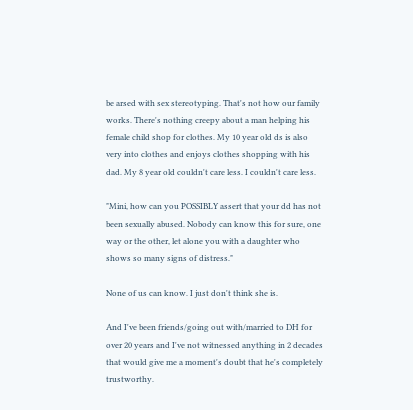be arsed with sex stereotyping. That's not how our family works. There's nothing creepy about a man helping his female child shop for clothes. My 10 year old ds is also very into clothes and enjoys clothes shopping with his dad. My 8 year old couldn't care less. I couldn't care less.

"Mini, how can you POSSIBLY assert that your dd has not been sexually abused. Nobody can know this for sure, one way or the other, let alone you with a daughter who shows so many signs of distress."

None of us can know. I just don't think she is.

And I've been friends/going out with/married to DH for over 20 years and I've not witnessed anything in 2 decades that would give me a moment's doubt that he's completely trustworthy.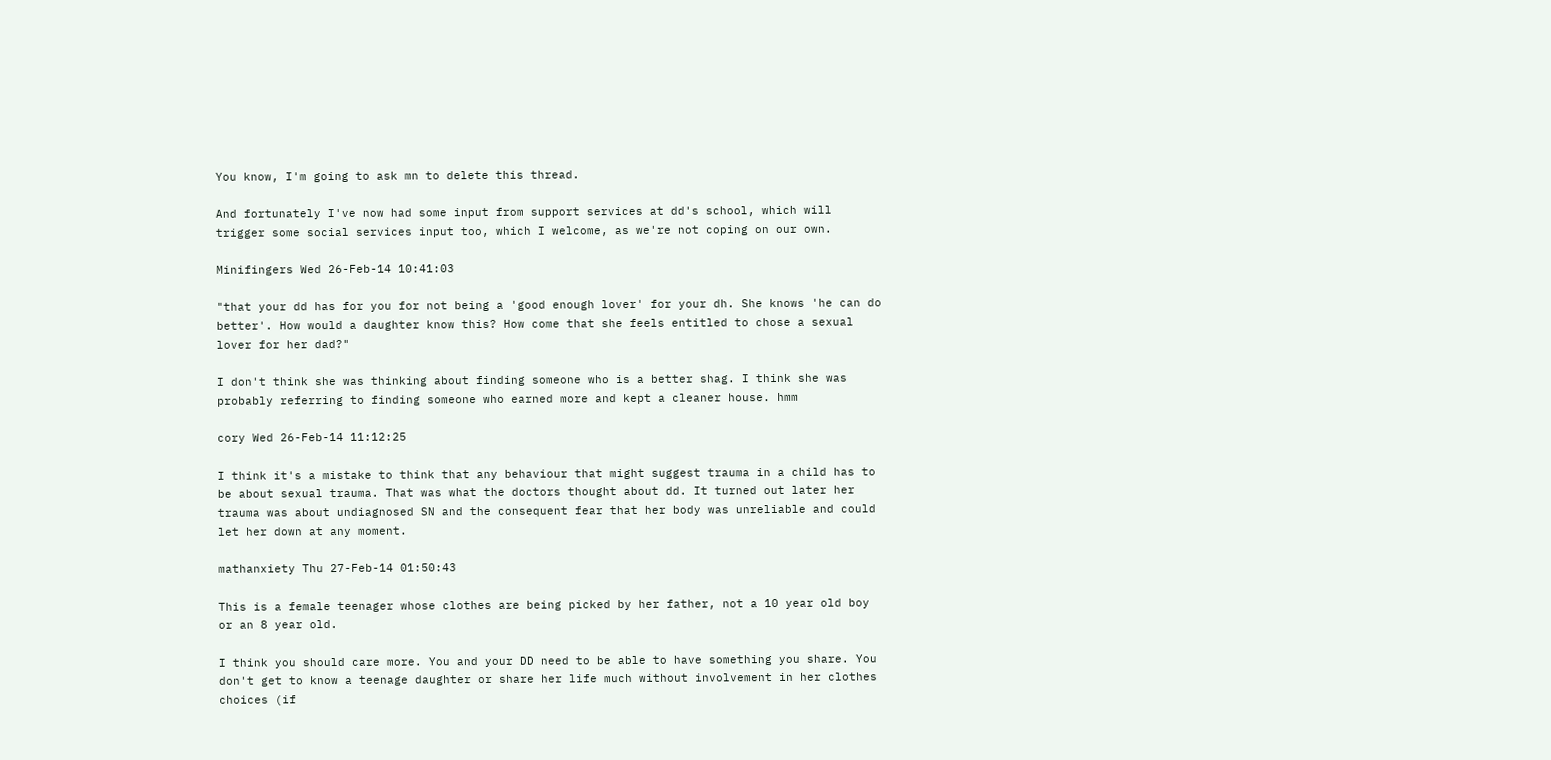You know, I'm going to ask mn to delete this thread.

And fortunately I've now had some input from support services at dd's school, which will trigger some social services input too, which I welcome, as we're not coping on our own.

Minifingers Wed 26-Feb-14 10:41:03

"that your dd has for you for not being a 'good enough lover' for your dh. She knows 'he can do better'. How would a daughter know this? How come that she feels entitled to chose a sexual lover for her dad?"

I don't think she was thinking about finding someone who is a better shag. I think she was probably referring to finding someone who earned more and kept a cleaner house. hmm

cory Wed 26-Feb-14 11:12:25

I think it's a mistake to think that any behaviour that might suggest trauma in a child has to be about sexual trauma. That was what the doctors thought about dd. It turned out later her trauma was about undiagnosed SN and the consequent fear that her body was unreliable and could let her down at any moment.

mathanxiety Thu 27-Feb-14 01:50:43

This is a female teenager whose clothes are being picked by her father, not a 10 year old boy or an 8 year old.

I think you should care more. You and your DD need to be able to have something you share. You don't get to know a teenage daughter or share her life much without involvement in her clothes choices (if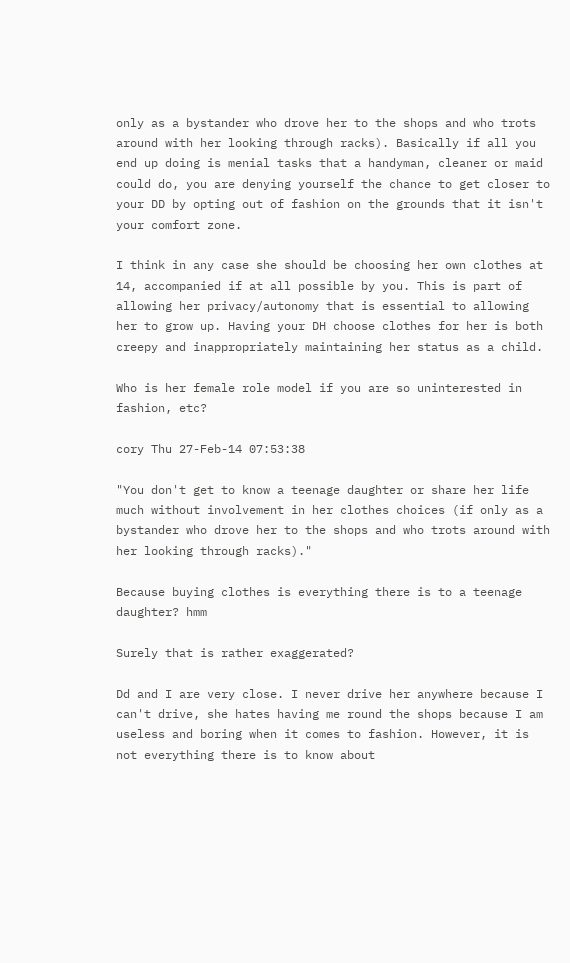only as a bystander who drove her to the shops and who trots around with her looking through racks). Basically if all you end up doing is menial tasks that a handyman, cleaner or maid could do, you are denying yourself the chance to get closer to your DD by opting out of fashion on the grounds that it isn't your comfort zone.

I think in any case she should be choosing her own clothes at 14, accompanied if at all possible by you. This is part of allowing her privacy/autonomy that is essential to allowing her to grow up. Having your DH choose clothes for her is both creepy and inappropriately maintaining her status as a child.

Who is her female role model if you are so uninterested in fashion, etc?

cory Thu 27-Feb-14 07:53:38

"You don't get to know a teenage daughter or share her life much without involvement in her clothes choices (if only as a bystander who drove her to the shops and who trots around with her looking through racks)."

Because buying clothes is everything there is to a teenage daughter? hmm

Surely that is rather exaggerated?

Dd and I are very close. I never drive her anywhere because I can't drive, she hates having me round the shops because I am useless and boring when it comes to fashion. However, it is not everything there is to know about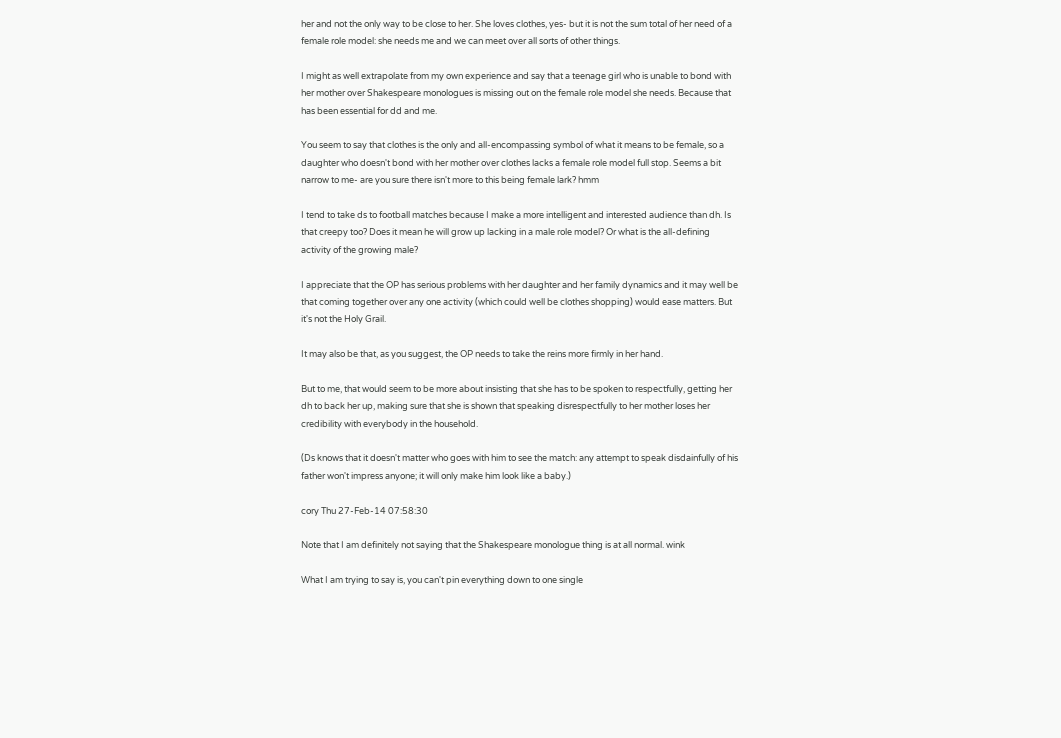her and not the only way to be close to her. She loves clothes, yes- but it is not the sum total of her need of a female role model: she needs me and we can meet over all sorts of other things.

I might as well extrapolate from my own experience and say that a teenage girl who is unable to bond with her mother over Shakespeare monologues is missing out on the female role model she needs. Because that has been essential for dd and me.

You seem to say that clothes is the only and all-encompassing symbol of what it means to be female, so a daughter who doesn't bond with her mother over clothes lacks a female role model full stop. Seems a bit narrow to me- are you sure there isn't more to this being female lark? hmm

I tend to take ds to football matches because I make a more intelligent and interested audience than dh. Is that creepy too? Does it mean he will grow up lacking in a male role model? Or what is the all-defining activity of the growing male?

I appreciate that the OP has serious problems with her daughter and her family dynamics and it may well be that coming together over any one activity (which could well be clothes shopping) would ease matters. But it's not the Holy Grail.

It may also be that, as you suggest, the OP needs to take the reins more firmly in her hand.

But to me, that would seem to be more about insisting that she has to be spoken to respectfully, getting her dh to back her up, making sure that she is shown that speaking disrespectfully to her mother loses her credibility with everybody in the household.

(Ds knows that it doesn't matter who goes with him to see the match: any attempt to speak disdainfully of his father won't impress anyone; it will only make him look like a baby.)

cory Thu 27-Feb-14 07:58:30

Note that I am definitely not saying that the Shakespeare monologue thing is at all normal. wink

What I am trying to say is, you can't pin everything down to one single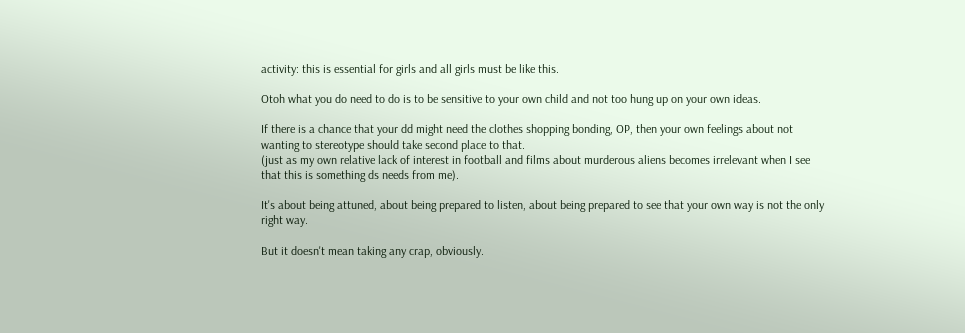activity: this is essential for girls and all girls must be like this.

Otoh what you do need to do is to be sensitive to your own child and not too hung up on your own ideas.

If there is a chance that your dd might need the clothes shopping bonding, OP, then your own feelings about not wanting to stereotype should take second place to that.
(just as my own relative lack of interest in football and films about murderous aliens becomes irrelevant when I see that this is something ds needs from me).

It's about being attuned, about being prepared to listen, about being prepared to see that your own way is not the only right way.

But it doesn't mean taking any crap, obviously.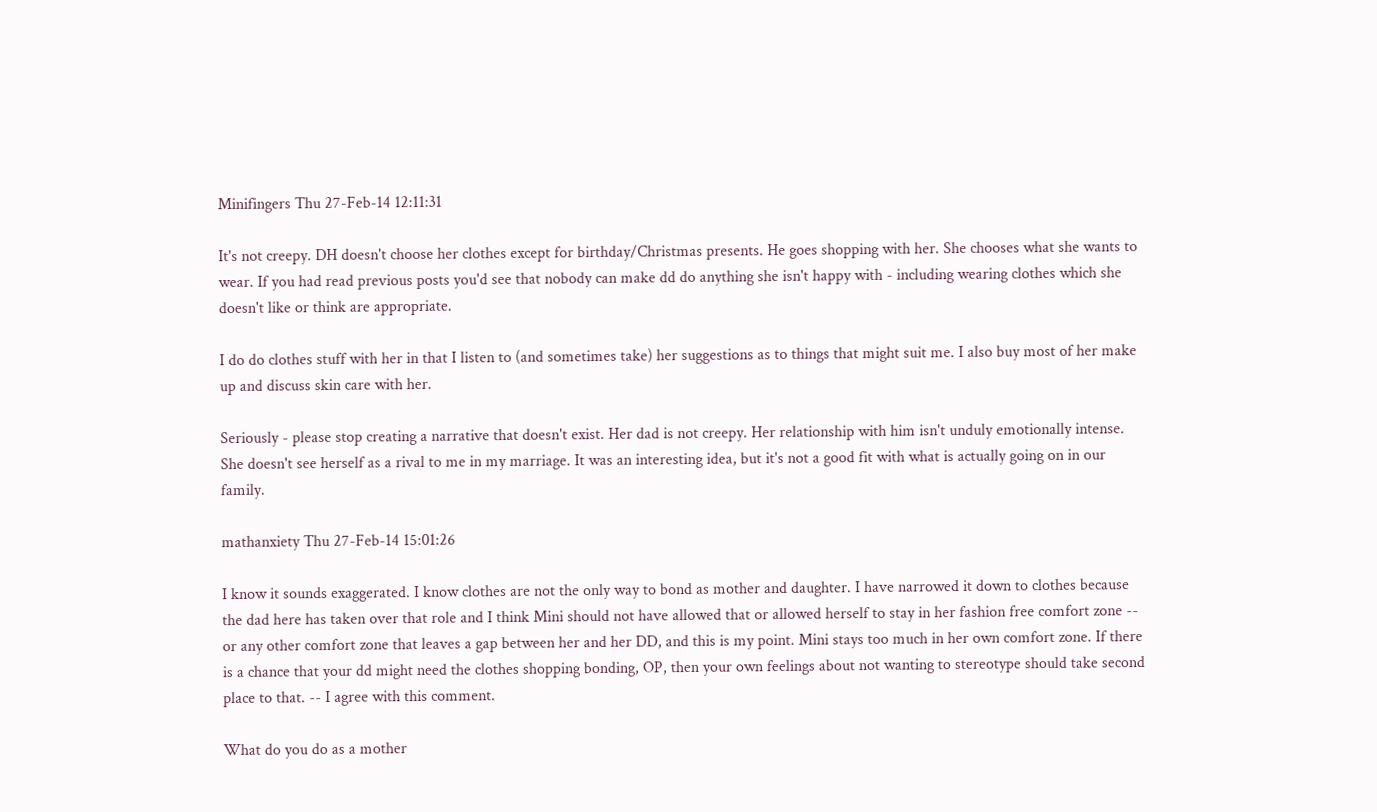Minifingers Thu 27-Feb-14 12:11:31

It's not creepy. DH doesn't choose her clothes except for birthday/Christmas presents. He goes shopping with her. She chooses what she wants to wear. If you had read previous posts you'd see that nobody can make dd do anything she isn't happy with - including wearing clothes which she doesn't like or think are appropriate.

I do do clothes stuff with her in that I listen to (and sometimes take) her suggestions as to things that might suit me. I also buy most of her make up and discuss skin care with her.

Seriously - please stop creating a narrative that doesn't exist. Her dad is not creepy. Her relationship with him isn't unduly emotionally intense. She doesn't see herself as a rival to me in my marriage. It was an interesting idea, but it's not a good fit with what is actually going on in our family.

mathanxiety Thu 27-Feb-14 15:01:26

I know it sounds exaggerated. I know clothes are not the only way to bond as mother and daughter. I have narrowed it down to clothes because the dad here has taken over that role and I think Mini should not have allowed that or allowed herself to stay in her fashion free comfort zone -- or any other comfort zone that leaves a gap between her and her DD, and this is my point. Mini stays too much in her own comfort zone. If there is a chance that your dd might need the clothes shopping bonding, OP, then your own feelings about not wanting to stereotype should take second place to that. -- I agree with this comment.

What do you do as a mother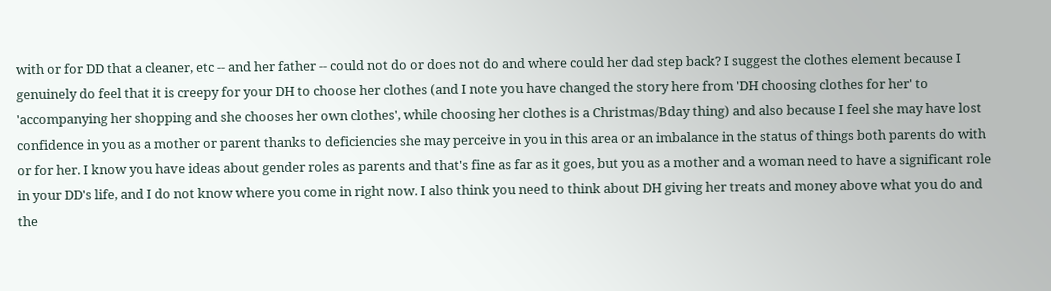with or for DD that a cleaner, etc -- and her father -- could not do or does not do and where could her dad step back? I suggest the clothes element because I genuinely do feel that it is creepy for your DH to choose her clothes (and I note you have changed the story here from 'DH choosing clothes for her' to 'accompanying her shopping and she chooses her own clothes', while choosing her clothes is a Christmas/Bday thing) and also because I feel she may have lost confidence in you as a mother or parent thanks to deficiencies she may perceive in you in this area or an imbalance in the status of things both parents do with or for her. I know you have ideas about gender roles as parents and that's fine as far as it goes, but you as a mother and a woman need to have a significant role in your DD's life, and I do not know where you come in right now. I also think you need to think about DH giving her treats and money above what you do and the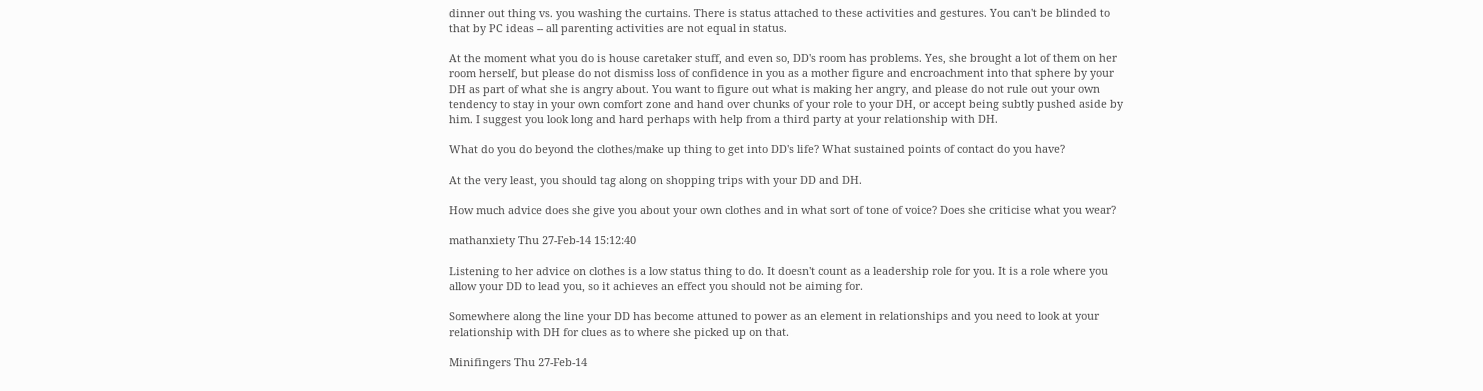dinner out thing vs. you washing the curtains. There is status attached to these activities and gestures. You can't be blinded to that by PC ideas -- all parenting activities are not equal in status.

At the moment what you do is house caretaker stuff, and even so, DD's room has problems. Yes, she brought a lot of them on her room herself, but please do not dismiss loss of confidence in you as a mother figure and encroachment into that sphere by your DH as part of what she is angry about. You want to figure out what is making her angry, and please do not rule out your own tendency to stay in your own comfort zone and hand over chunks of your role to your DH, or accept being subtly pushed aside by him. I suggest you look long and hard perhaps with help from a third party at your relationship with DH.

What do you do beyond the clothes/make up thing to get into DD's life? What sustained points of contact do you have?

At the very least, you should tag along on shopping trips with your DD and DH.

How much advice does she give you about your own clothes and in what sort of tone of voice? Does she criticise what you wear?

mathanxiety Thu 27-Feb-14 15:12:40

Listening to her advice on clothes is a low status thing to do. It doesn't count as a leadership role for you. It is a role where you allow your DD to lead you, so it achieves an effect you should not be aiming for.

Somewhere along the line your DD has become attuned to power as an element in relationships and you need to look at your relationship with DH for clues as to where she picked up on that.

Minifingers Thu 27-Feb-14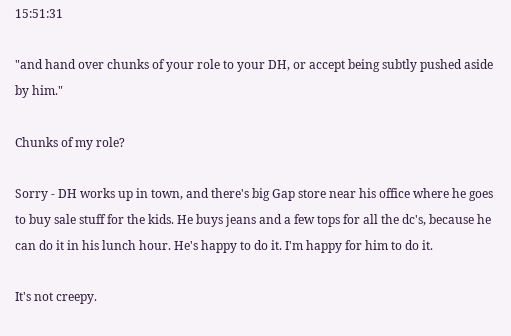15:51:31

"and hand over chunks of your role to your DH, or accept being subtly pushed aside by him."

Chunks of my role?

Sorry - DH works up in town, and there's big Gap store near his office where he goes to buy sale stuff for the kids. He buys jeans and a few tops for all the dc's, because he can do it in his lunch hour. He's happy to do it. I'm happy for him to do it.

It's not creepy.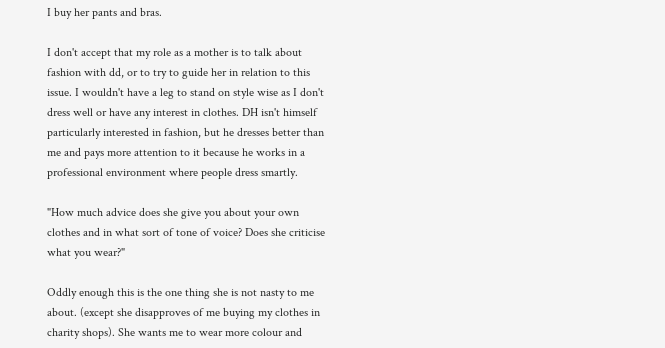I buy her pants and bras.

I don't accept that my role as a mother is to talk about fashion with dd, or to try to guide her in relation to this issue. I wouldn't have a leg to stand on style wise as I don't dress well or have any interest in clothes. DH isn't himself particularly interested in fashion, but he dresses better than me and pays more attention to it because he works in a professional environment where people dress smartly.

"How much advice does she give you about your own clothes and in what sort of tone of voice? Does she criticise what you wear?"

Oddly enough this is the one thing she is not nasty to me about. (except she disapproves of me buying my clothes in charity shops). She wants me to wear more colour and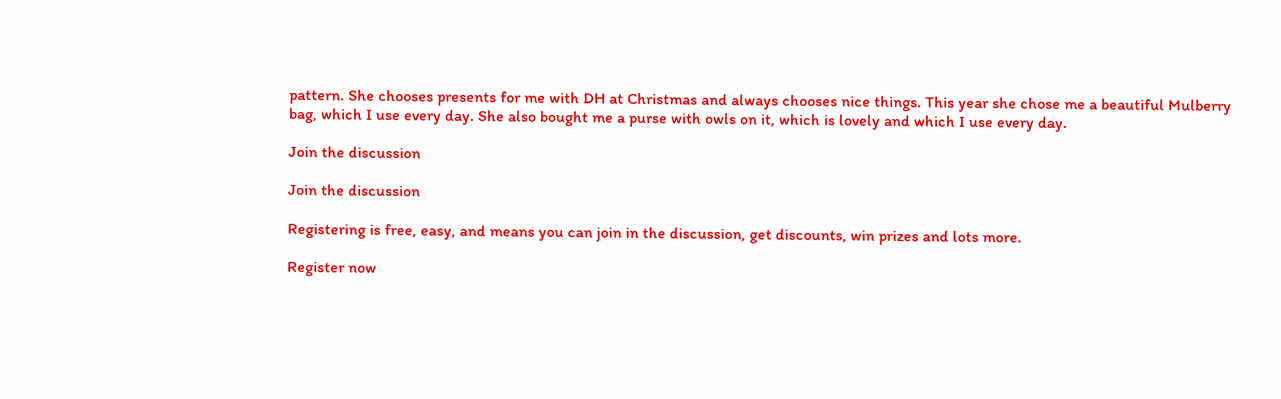pattern. She chooses presents for me with DH at Christmas and always chooses nice things. This year she chose me a beautiful Mulberry bag, which I use every day. She also bought me a purse with owls on it, which is lovely and which I use every day.

Join the discussion

Join the discussion

Registering is free, easy, and means you can join in the discussion, get discounts, win prizes and lots more.

Register now